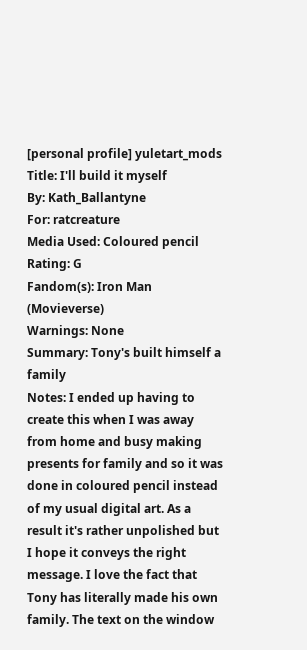[personal profile] yuletart_mods
Title: I'll build it myself
By: Kath_Ballantyne
For: ratcreature
Media Used: Coloured pencil
Rating: G
Fandom(s): Iron Man (Movieverse)
Warnings: None
Summary: Tony's built himself a family
Notes: I ended up having to create this when I was away from home and busy making presents for family and so it was done in coloured pencil instead of my usual digital art. As a result it's rather unpolished but I hope it conveys the right message. I love the fact that Tony has literally made his own family. The text on the window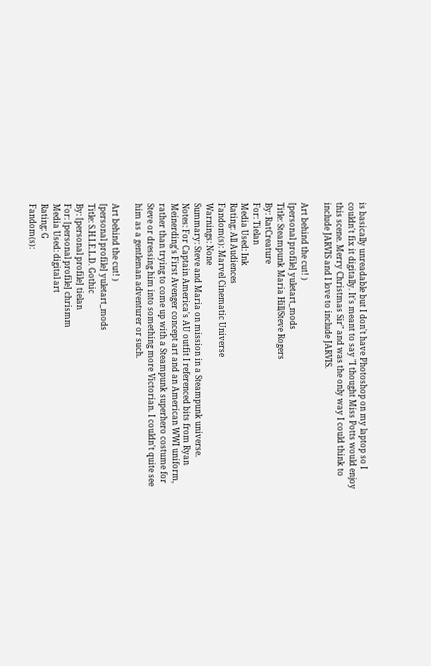is basically unreadable but I don't have Photoshop on my laptop so I couldn't fix it digitally. It's meant to say "I thought Miss Potts would enjoy this scene. Merry Christmas Sir" and was the only way I could think to include JARVIS and I love to include JARVIS.

Art behind the cut! )
[personal profile] yuletart_mods
Title: Steampunk Maria Hill/Steve Rogers
By: RatCreature
For: Tielan
Media Used: Ink
Rating: All Audiences
Fandom(s): Marvel Cinematic Universe
Warnings: None
Summary: Steve and Maria on mission in a Steampunk universe.
Notes: For Captain America's AU outfit I referenced bits from Ryan Meinerding's First Avenger concept art and an American WWI uniform, rather than trying to come up with a Steampunk superhero costume for Steve or dressing him into something more Victorian. I couldn't quite see him as a gentleman adventurer or such.

Art behind the cut! )
[personal profile] yuletart_mods
Title: S.H.I.E.L.D. Gothic
By: [personal profile] tielan
For: [personal profile] chrismm
Media Used: digital art
Rating: G
Fandom(s):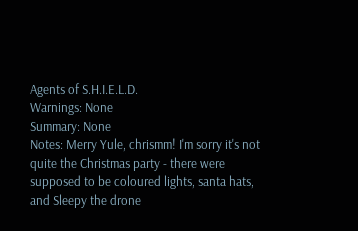Agents of S.H.I.E.L.D.
Warnings: None
Summary: None
Notes: Merry Yule, chrismm! I'm sorry it's not quite the Christmas party - there were supposed to be coloured lights, santa hats, and Sleepy the drone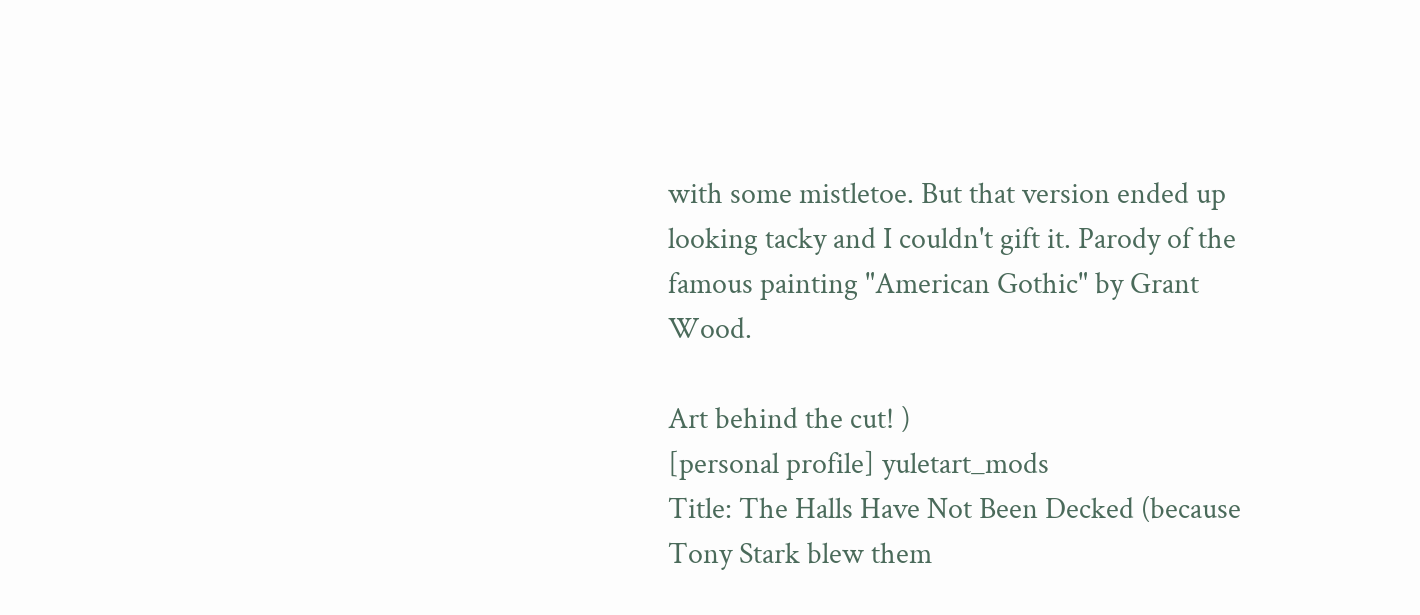with some mistletoe. But that version ended up looking tacky and I couldn't gift it. Parody of the famous painting "American Gothic" by Grant Wood.

Art behind the cut! )
[personal profile] yuletart_mods
Title: The Halls Have Not Been Decked (because Tony Stark blew them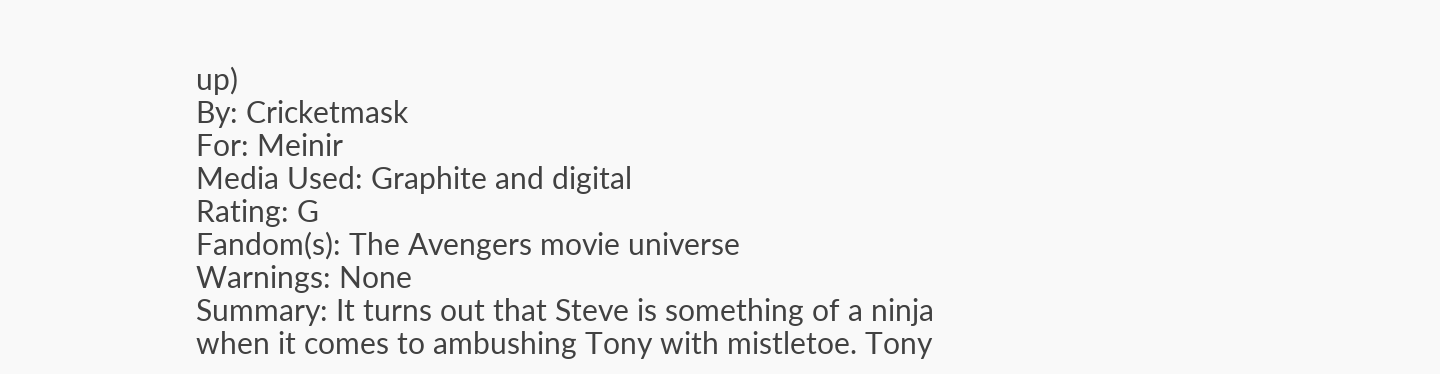up)
By: Cricketmask
For: Meinir
Media Used: Graphite and digital
Rating: G
Fandom(s): The Avengers movie universe
Warnings: None
Summary: It turns out that Steve is something of a ninja when it comes to ambushing Tony with mistletoe. Tony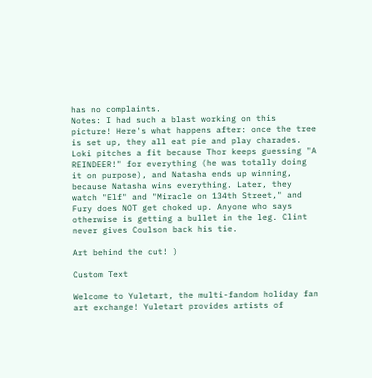has no complaints.
Notes: I had such a blast working on this picture! Here's what happens after: once the tree is set up, they all eat pie and play charades. Loki pitches a fit because Thor keeps guessing "A REINDEER!" for everything (he was totally doing it on purpose), and Natasha ends up winning, because Natasha wins everything. Later, they watch "Elf" and "Miracle on 134th Street," and Fury does NOT get choked up. Anyone who says otherwise is getting a bullet in the leg. Clint never gives Coulson back his tie.

Art behind the cut! )

Custom Text

Welcome to Yuletart, the multi-fandom holiday fan art exchange! Yuletart provides artists of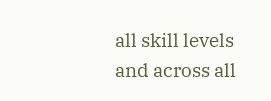all skill levels and across all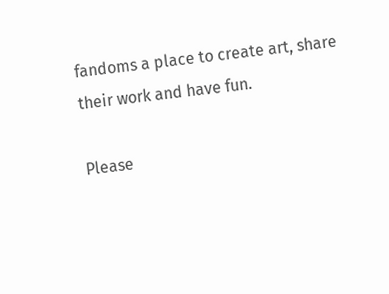fandoms a place to create art, share their work and have fun.

Please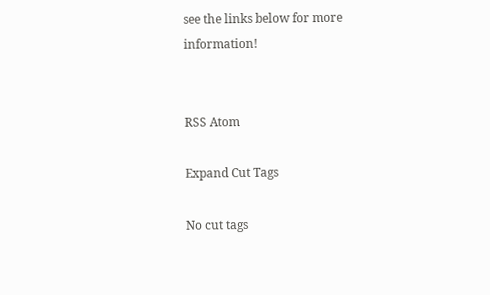see the links below for more information!


RSS Atom

Expand Cut Tags

No cut tags